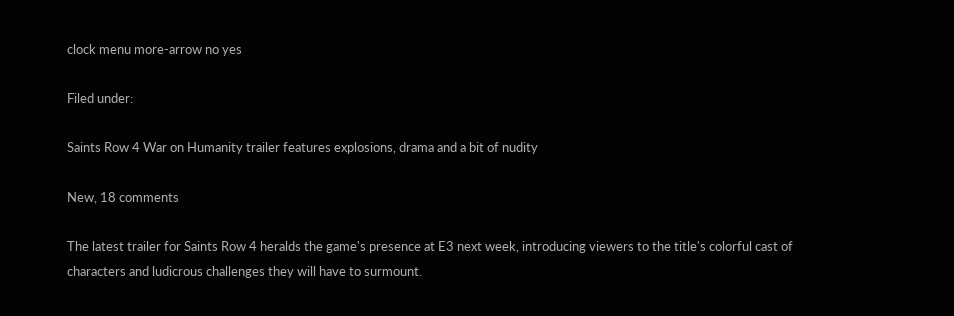clock menu more-arrow no yes

Filed under:

Saints Row 4 War on Humanity trailer features explosions, drama and a bit of nudity

New, 18 comments

The latest trailer for Saints Row 4 heralds the game's presence at E3 next week, introducing viewers to the title's colorful cast of characters and ludicrous challenges they will have to surmount.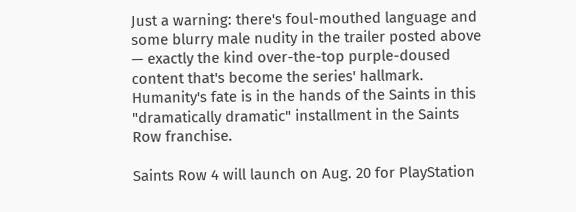Just a warning: there's foul-mouthed language and some blurry male nudity in the trailer posted above — exactly the kind over-the-top purple-doused content that's become the series' hallmark. Humanity's fate is in the hands of the Saints in this "dramatically dramatic" installment in the Saints Row franchise.

Saints Row 4 will launch on Aug. 20 for PlayStation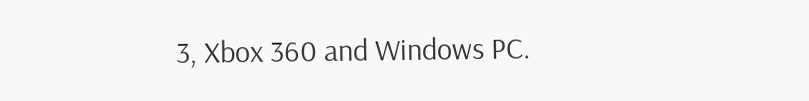3, Xbox 360 and Windows PC.